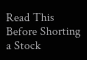Read This Before Shorting a Stock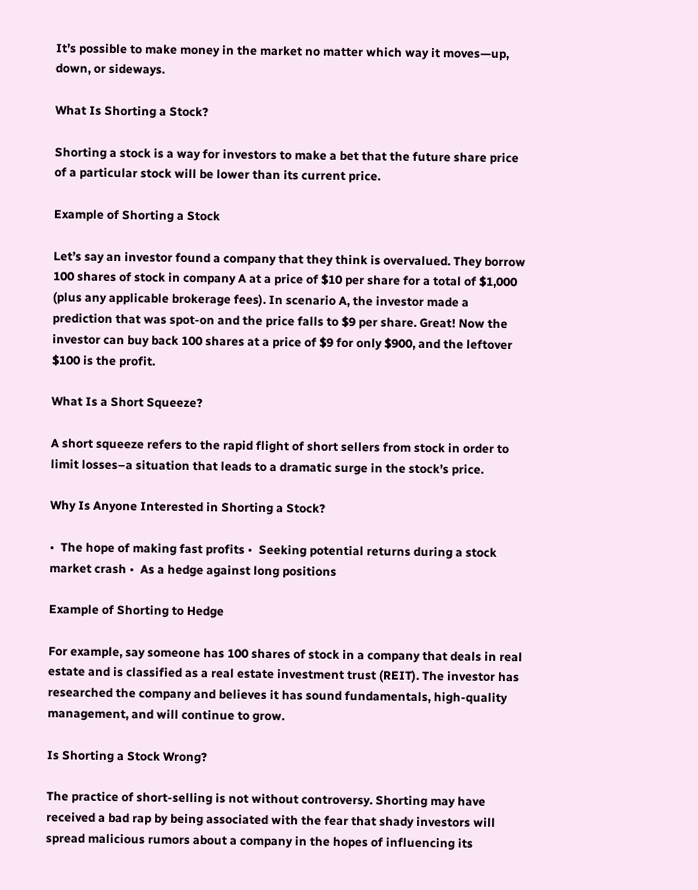It’s possible to make money in the market no matter which way it moves—up, down, or sideways.

What Is Shorting a Stock?

Shorting a stock is a way for investors to make a bet that the future share price of a particular stock will be lower than its current price.

Example of Shorting a Stock

Let’s say an investor found a company that they think is overvalued. They borrow 100 shares of stock in company A at a price of $10 per share for a total of $1,000 (plus any applicable brokerage fees). In scenario A, the investor made a prediction that was spot-on and the price falls to $9 per share. Great! Now the investor can buy back 100 shares at a price of $9 for only $900, and the leftover $100 is the profit.

What Is a Short Squeeze?

A short squeeze refers to the rapid flight of short sellers from stock in order to limit losses–a situation that leads to a dramatic surge in the stock’s price.

Why Is Anyone Interested in Shorting a Stock?

•  The hope of making fast profits •  Seeking potential returns during a stock market crash •  As a hedge against long positions

Example of Shorting to Hedge

For example, say someone has 100 shares of stock in a company that deals in real estate and is classified as a real estate investment trust (REIT). The investor has researched the company and believes it has sound fundamentals, high-quality management, and will continue to grow.

Is Shorting a Stock Wrong?

The practice of short-selling is not without controversy. Shorting may have received a bad rap by being associated with the fear that shady investors will spread malicious rumors about a company in the hopes of influencing its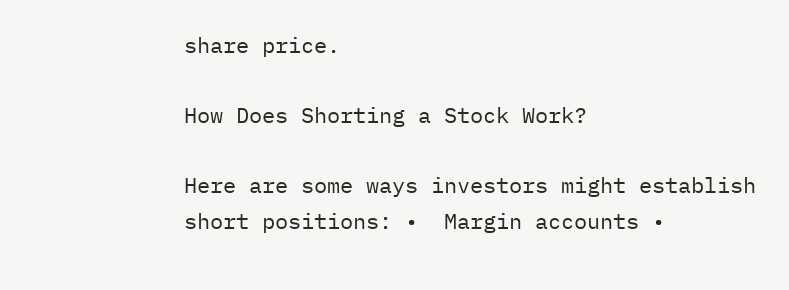share price.

How Does Shorting a Stock Work?

Here are some ways investors might establish short positions: •  Margin accounts •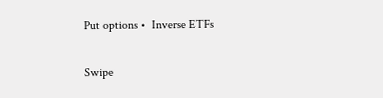Put options •  Inverse ETFs

Swipe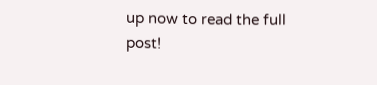up now to read the full post!